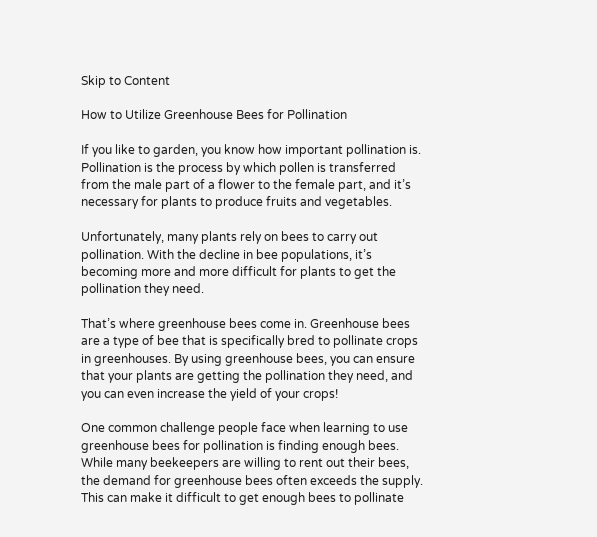Skip to Content

How to Utilize Greenhouse Bees for Pollination

If you like to garden, you know how important pollination is. Pollination is the process by which pollen is transferred from the male part of a flower to the female part, and it’s necessary for plants to produce fruits and vegetables.

Unfortunately, many plants rely on bees to carry out pollination. With the decline in bee populations, it’s becoming more and more difficult for plants to get the pollination they need.

That’s where greenhouse bees come in. Greenhouse bees are a type of bee that is specifically bred to pollinate crops in greenhouses. By using greenhouse bees, you can ensure that your plants are getting the pollination they need, and you can even increase the yield of your crops!

One common challenge people face when learning to use greenhouse bees for pollination is finding enough bees. While many beekeepers are willing to rent out their bees, the demand for greenhouse bees often exceeds the supply. This can make it difficult to get enough bees to pollinate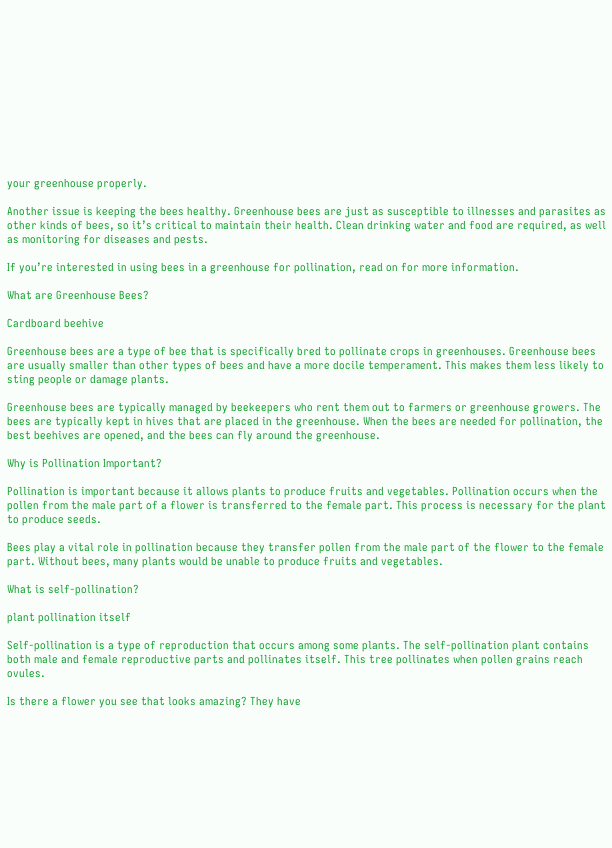your greenhouse properly.

Another issue is keeping the bees healthy. Greenhouse bees are just as susceptible to illnesses and parasites as other kinds of bees, so it’s critical to maintain their health. Clean drinking water and food are required, as well as monitoring for diseases and pests.

If you’re interested in using bees in a greenhouse for pollination, read on for more information.

What are Greenhouse Bees?

Cardboard beehive

Greenhouse bees are a type of bee that is specifically bred to pollinate crops in greenhouses. Greenhouse bees are usually smaller than other types of bees and have a more docile temperament. This makes them less likely to sting people or damage plants.

Greenhouse bees are typically managed by beekeepers who rent them out to farmers or greenhouse growers. The bees are typically kept in hives that are placed in the greenhouse. When the bees are needed for pollination, the best beehives are opened, and the bees can fly around the greenhouse.

Why is Pollination Important?

Pollination is important because it allows plants to produce fruits and vegetables. Pollination occurs when the pollen from the male part of a flower is transferred to the female part. This process is necessary for the plant to produce seeds.

Bees play a vital role in pollination because they transfer pollen from the male part of the flower to the female part. Without bees, many plants would be unable to produce fruits and vegetables.

What is self-pollination?

plant pollination itself

Self-pollination is a type of reproduction that occurs among some plants. The self-pollination plant contains both male and female reproductive parts and pollinates itself. This tree pollinates when pollen grains reach ovules.

Is there a flower you see that looks amazing? They have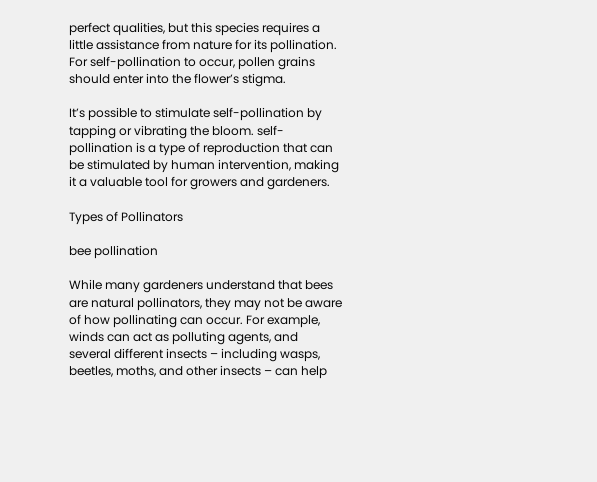perfect qualities, but this species requires a little assistance from nature for its pollination. For self-pollination to occur, pollen grains should enter into the flower’s stigma.

It’s possible to stimulate self-pollination by tapping or vibrating the bloom. self-pollination is a type of reproduction that can be stimulated by human intervention, making it a valuable tool for growers and gardeners.

Types of Pollinators

bee pollination

While many gardeners understand that bees are natural pollinators, they may not be aware of how pollinating can occur. For example, winds can act as polluting agents, and several different insects – including wasps, beetles, moths, and other insects – can help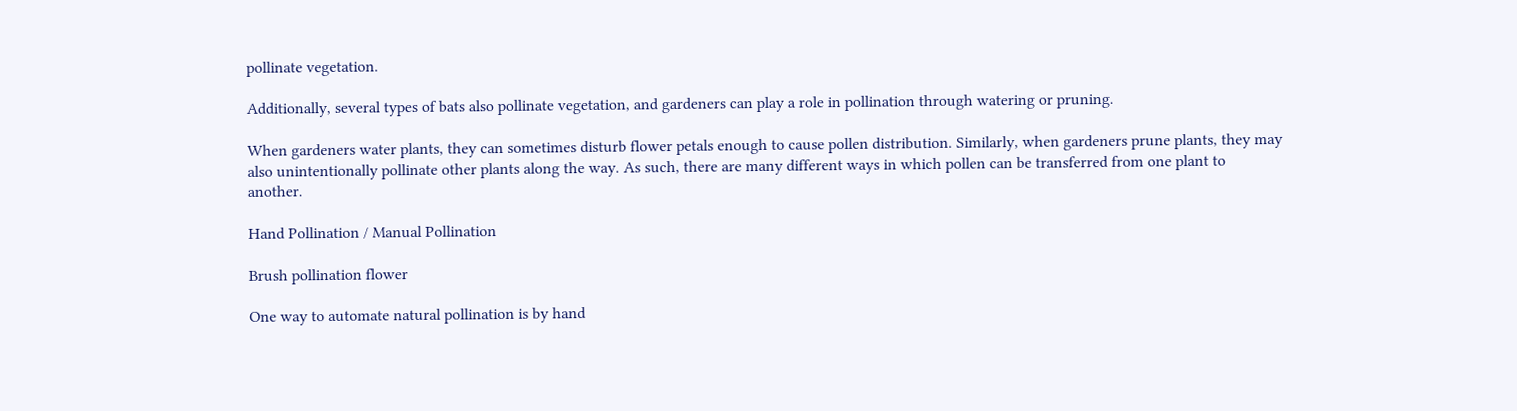pollinate vegetation.

Additionally, several types of bats also pollinate vegetation, and gardeners can play a role in pollination through watering or pruning.

When gardeners water plants, they can sometimes disturb flower petals enough to cause pollen distribution. Similarly, when gardeners prune plants, they may also unintentionally pollinate other plants along the way. As such, there are many different ways in which pollen can be transferred from one plant to another.

Hand Pollination / Manual Pollination

Brush pollination flower

One way to automate natural pollination is by hand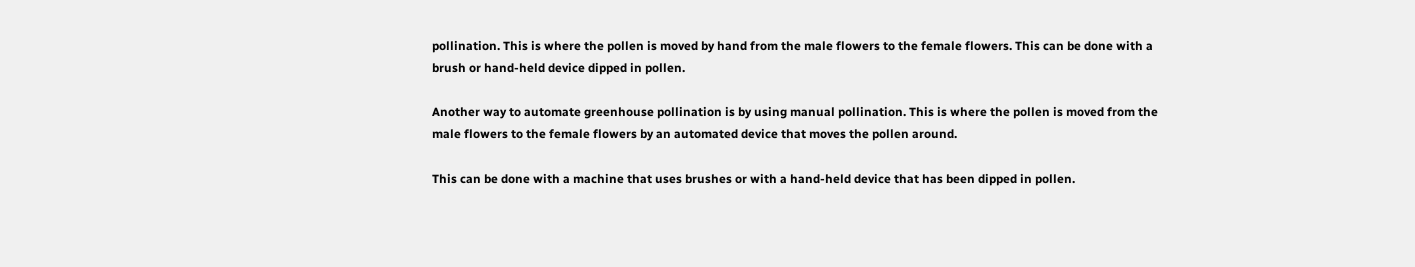pollination. This is where the pollen is moved by hand from the male flowers to the female flowers. This can be done with a brush or hand-held device dipped in pollen.

Another way to automate greenhouse pollination is by using manual pollination. This is where the pollen is moved from the male flowers to the female flowers by an automated device that moves the pollen around.

This can be done with a machine that uses brushes or with a hand-held device that has been dipped in pollen.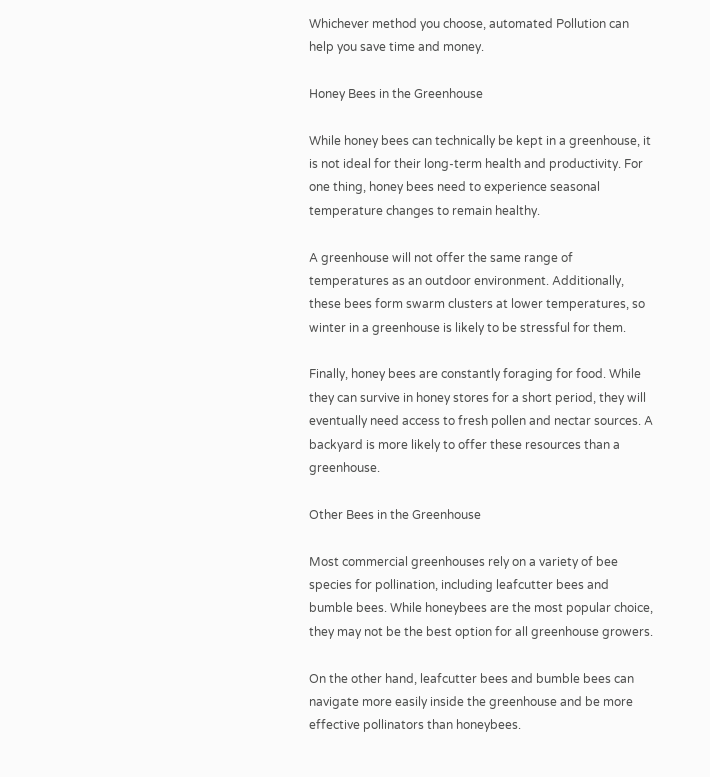Whichever method you choose, automated Pollution can help you save time and money.

Honey Bees in the Greenhouse

While honey bees can technically be kept in a greenhouse, it is not ideal for their long-term health and productivity. For one thing, honey bees need to experience seasonal temperature changes to remain healthy.

A greenhouse will not offer the same range of temperatures as an outdoor environment. Additionally, these bees form swarm clusters at lower temperatures, so winter in a greenhouse is likely to be stressful for them.

Finally, honey bees are constantly foraging for food. While they can survive in honey stores for a short period, they will eventually need access to fresh pollen and nectar sources. A backyard is more likely to offer these resources than a greenhouse.

Other Bees in the Greenhouse

Most commercial greenhouses rely on a variety of bee species for pollination, including leafcutter bees and bumble bees. While honeybees are the most popular choice, they may not be the best option for all greenhouse growers.

On the other hand, leafcutter bees and bumble bees can navigate more easily inside the greenhouse and be more effective pollinators than honeybees.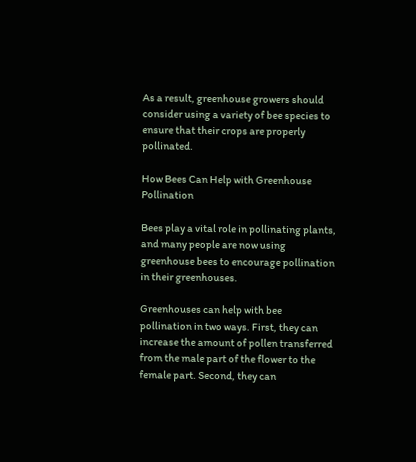As a result, greenhouse growers should consider using a variety of bee species to ensure that their crops are properly pollinated.

How Bees Can Help with Greenhouse Pollination

Bees play a vital role in pollinating plants, and many people are now using greenhouse bees to encourage pollination in their greenhouses.

Greenhouses can help with bee pollination in two ways. First, they can increase the amount of pollen transferred from the male part of the flower to the female part. Second, they can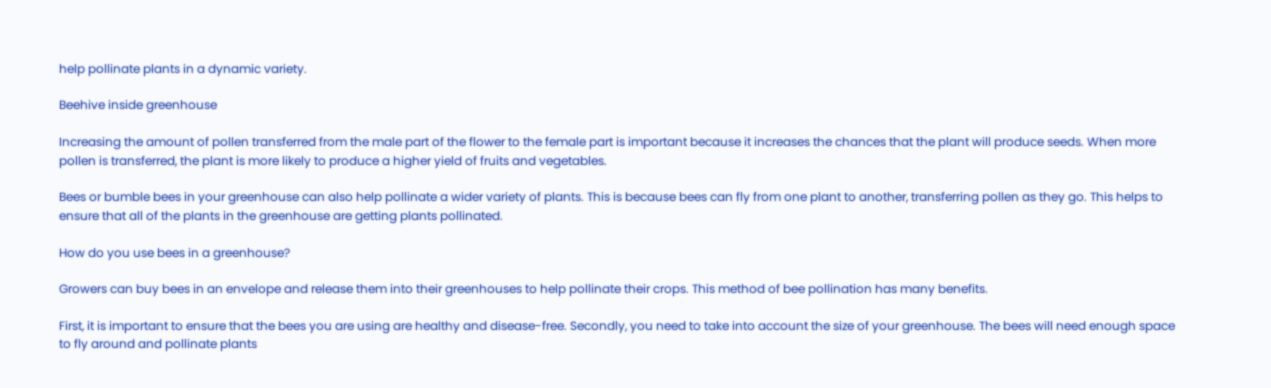help pollinate plants in a dynamic variety.

Beehive inside greenhouse

Increasing the amount of pollen transferred from the male part of the flower to the female part is important because it increases the chances that the plant will produce seeds. When more pollen is transferred, the plant is more likely to produce a higher yield of fruits and vegetables.

Bees or bumble bees in your greenhouse can also help pollinate a wider variety of plants. This is because bees can fly from one plant to another, transferring pollen as they go. This helps to ensure that all of the plants in the greenhouse are getting plants pollinated.

How do you use bees in a greenhouse?

Growers can buy bees in an envelope and release them into their greenhouses to help pollinate their crops. This method of bee pollination has many benefits.

First, it is important to ensure that the bees you are using are healthy and disease-free. Secondly, you need to take into account the size of your greenhouse. The bees will need enough space to fly around and pollinate plants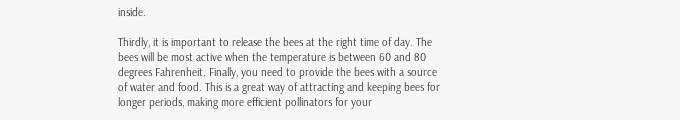inside.

Thirdly, it is important to release the bees at the right time of day. The bees will be most active when the temperature is between 60 and 80 degrees Fahrenheit. Finally, you need to provide the bees with a source of water and food. This is a great way of attracting and keeping bees for longer periods, making more efficient pollinators for your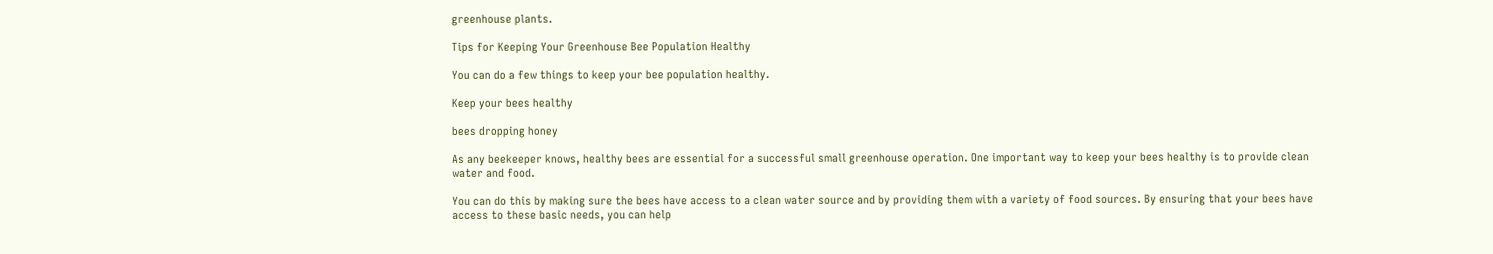greenhouse plants.

Tips for Keeping Your Greenhouse Bee Population Healthy

You can do a few things to keep your bee population healthy.

Keep your bees healthy

bees dropping honey

As any beekeeper knows, healthy bees are essential for a successful small greenhouse operation. One important way to keep your bees healthy is to provide clean water and food.

You can do this by making sure the bees have access to a clean water source and by providing them with a variety of food sources. By ensuring that your bees have access to these basic needs, you can help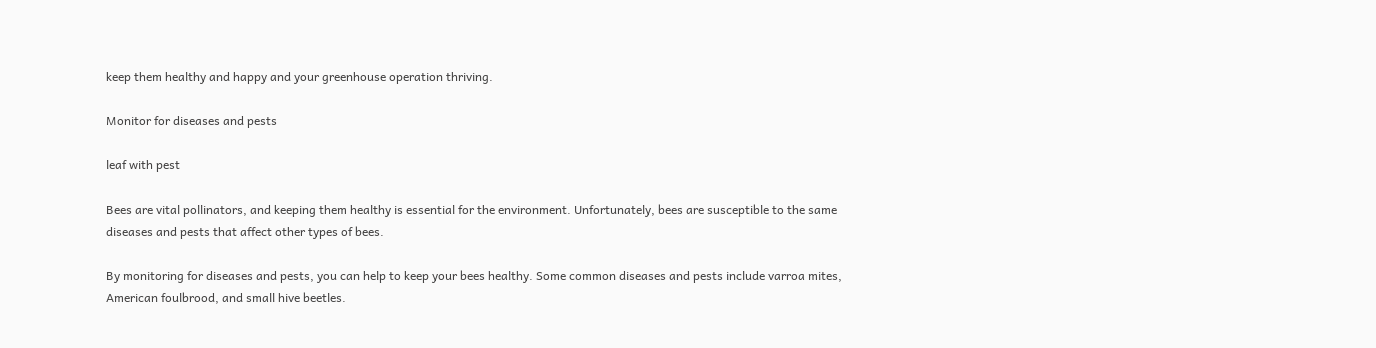keep them healthy and happy and your greenhouse operation thriving.

Monitor for diseases and pests

leaf with pest

Bees are vital pollinators, and keeping them healthy is essential for the environment. Unfortunately, bees are susceptible to the same diseases and pests that affect other types of bees.

By monitoring for diseases and pests, you can help to keep your bees healthy. Some common diseases and pests include varroa mites, American foulbrood, and small hive beetles.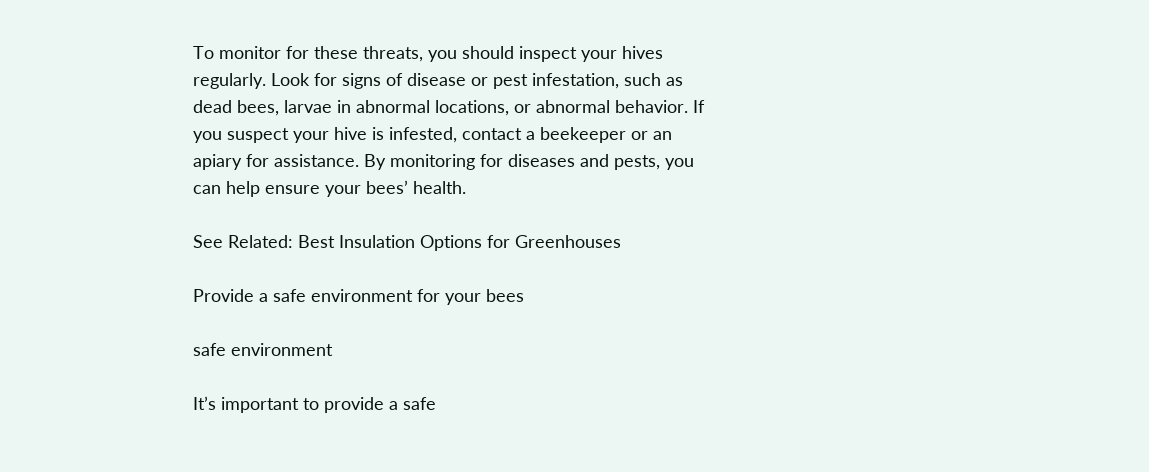To monitor for these threats, you should inspect your hives regularly. Look for signs of disease or pest infestation, such as dead bees, larvae in abnormal locations, or abnormal behavior. If you suspect your hive is infested, contact a beekeeper or an apiary for assistance. By monitoring for diseases and pests, you can help ensure your bees’ health.

See Related: Best Insulation Options for Greenhouses

Provide a safe environment for your bees

safe environment

It’s important to provide a safe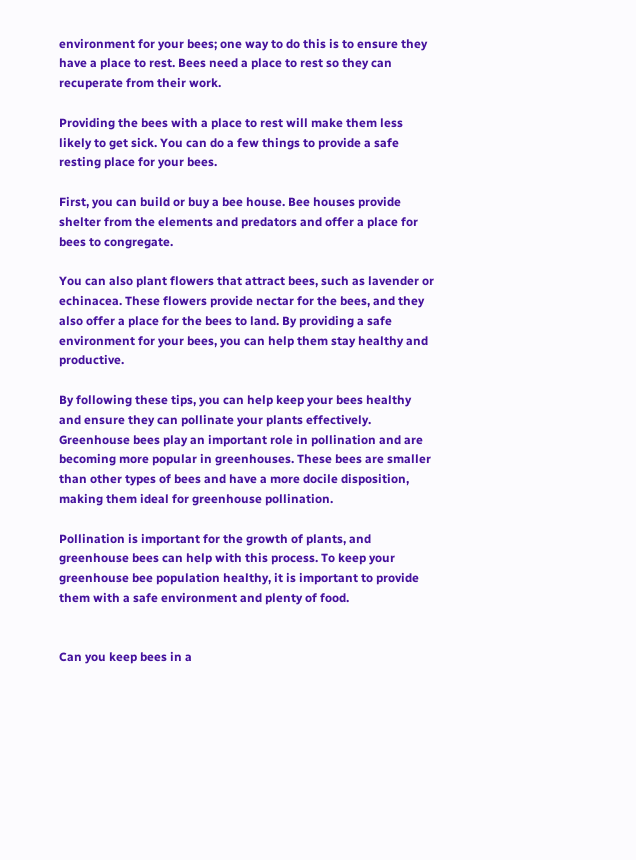environment for your bees; one way to do this is to ensure they have a place to rest. Bees need a place to rest so they can recuperate from their work.

Providing the bees with a place to rest will make them less likely to get sick. You can do a few things to provide a safe resting place for your bees.

First, you can build or buy a bee house. Bee houses provide shelter from the elements and predators and offer a place for bees to congregate.

You can also plant flowers that attract bees, such as lavender or echinacea. These flowers provide nectar for the bees, and they also offer a place for the bees to land. By providing a safe environment for your bees, you can help them stay healthy and productive.

By following these tips, you can help keep your bees healthy and ensure they can pollinate your plants effectively. Greenhouse bees play an important role in pollination and are becoming more popular in greenhouses. These bees are smaller than other types of bees and have a more docile disposition, making them ideal for greenhouse pollination.

Pollination is important for the growth of plants, and greenhouse bees can help with this process. To keep your greenhouse bee population healthy, it is important to provide them with a safe environment and plenty of food.


Can you keep bees in a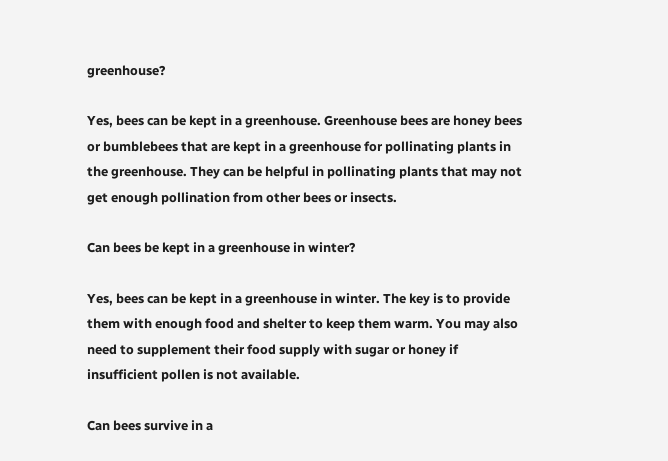greenhouse?

Yes, bees can be kept in a greenhouse. Greenhouse bees are honey bees or bumblebees that are kept in a greenhouse for pollinating plants in the greenhouse. They can be helpful in pollinating plants that may not get enough pollination from other bees or insects.

Can bees be kept in a greenhouse in winter?

Yes, bees can be kept in a greenhouse in winter. The key is to provide them with enough food and shelter to keep them warm. You may also need to supplement their food supply with sugar or honey if insufficient pollen is not available.

Can bees survive in a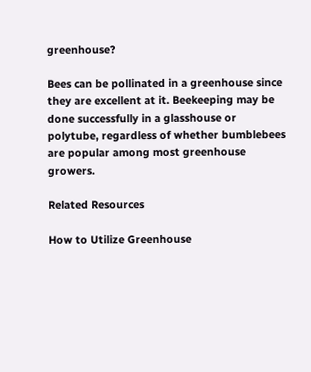greenhouse?

Bees can be pollinated in a greenhouse since they are excellent at it. Beekeeping may be done successfully in a glasshouse or polytube, regardless of whether bumblebees are popular among most greenhouse growers.

Related Resources

How to Utilize Greenhouse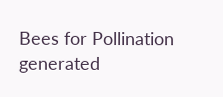Bees for Pollination generated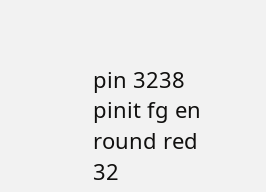pin 3238
pinit fg en round red 32